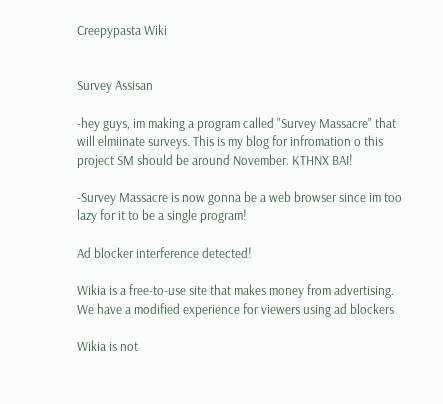Creepypasta Wiki


Survey Assisan

-hey guys, im making a program called "Survey Massacre" that will elmiinate surveys. This is my blog for infromation o this project SM should be around November. KTHNX BAI!

-Survey Massacre is now gonna be a web browser since im too lazy for it to be a single program!

Ad blocker interference detected!

Wikia is a free-to-use site that makes money from advertising. We have a modified experience for viewers using ad blockers

Wikia is not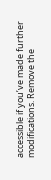accessible if you’ve made further modifications. Remove the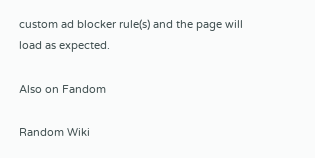custom ad blocker rule(s) and the page will load as expected.

Also on Fandom

Random Wiki